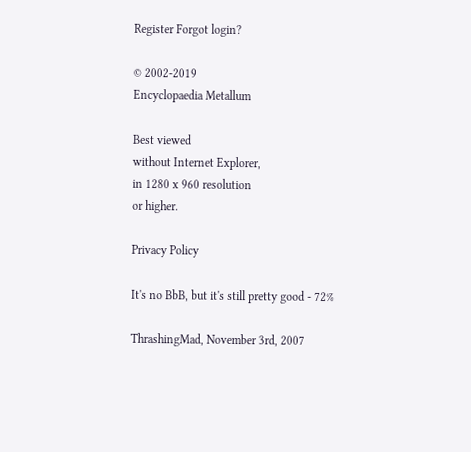Register Forgot login?

© 2002-2019
Encyclopaedia Metallum

Best viewed
without Internet Explorer,
in 1280 x 960 resolution
or higher.

Privacy Policy

It's no BbB, but it's still pretty good - 72%

ThrashingMad, November 3rd, 2007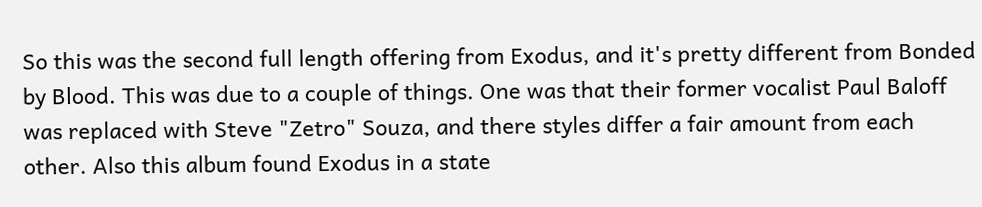So this was the second full length offering from Exodus, and it's pretty different from Bonded by Blood. This was due to a couple of things. One was that their former vocalist Paul Baloff was replaced with Steve "Zetro" Souza, and there styles differ a fair amount from each other. Also this album found Exodus in a state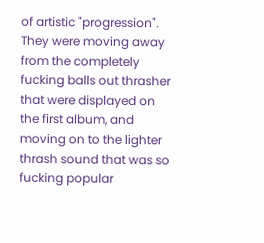of artistic "progression". They were moving away from the completely fucking balls out thrasher that were displayed on the first album, and moving on to the lighter thrash sound that was so fucking popular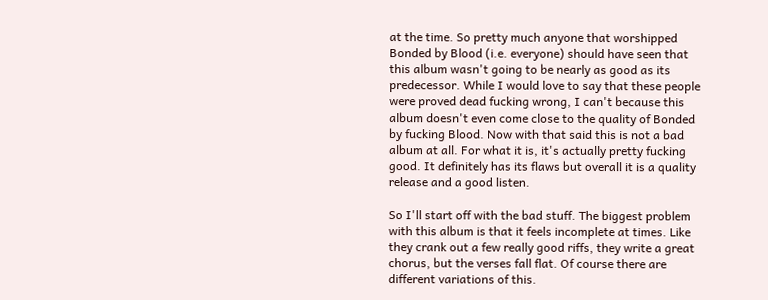at the time. So pretty much anyone that worshipped Bonded by Blood (i.e. everyone) should have seen that this album wasn't going to be nearly as good as its predecessor. While I would love to say that these people were proved dead fucking wrong, I can't because this album doesn't even come close to the quality of Bonded by fucking Blood. Now with that said this is not a bad album at all. For what it is, it's actually pretty fucking good. It definitely has its flaws but overall it is a quality release and a good listen.

So I'll start off with the bad stuff. The biggest problem with this album is that it feels incomplete at times. Like they crank out a few really good riffs, they write a great chorus, but the verses fall flat. Of course there are different variations of this.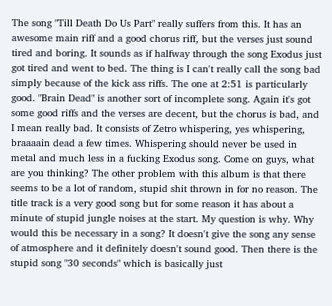The song "Till Death Do Us Part" really suffers from this. It has an awesome main riff and a good chorus riff, but the verses just sound tired and boring. It sounds as if halfway through the song Exodus just got tired and went to bed. The thing is I can't really call the song bad simply because of the kick ass riffs. The one at 2:51 is particularly good. "Brain Dead" is another sort of incomplete song. Again it's got some good riffs and the verses are decent, but the chorus is bad, and I mean really bad. It consists of Zetro whispering, yes whispering, braaaain dead a few times. Whispering should never be used in metal and much less in a fucking Exodus song. Come on guys, what are you thinking? The other problem with this album is that there seems to be a lot of random, stupid shit thrown in for no reason. The title track is a very good song but for some reason it has about a minute of stupid jungle noises at the start. My question is why. Why would this be necessary in a song? It doesn't give the song any sense of atmosphere and it definitely doesn't sound good. Then there is the stupid song "30 seconds" which is basically just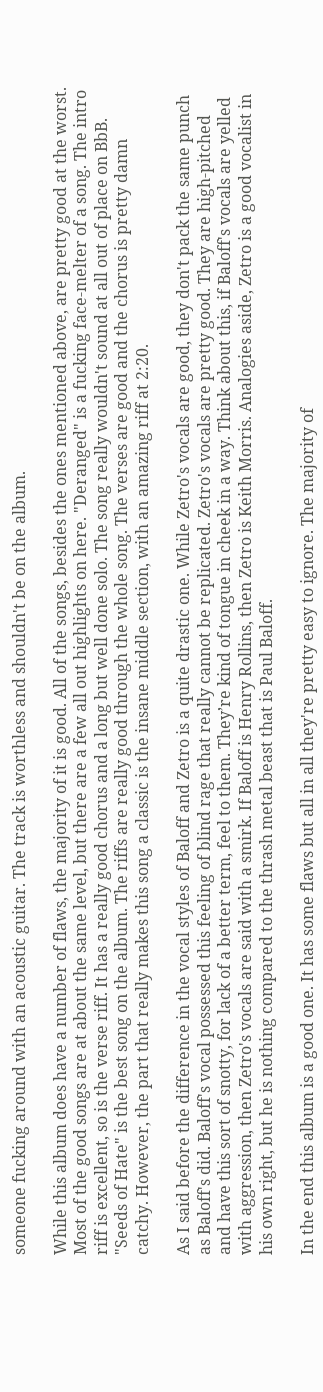someone fucking around with an acoustic guitar. The track is worthless and shouldn't be on the album.

While this album does have a number of flaws, the majority of it is good. All of the songs, besides the ones mentioned above, are pretty good at the worst. Most of the good songs are at about the same level, but there are a few all out highlights on here. "Deranged" is a fucking face-melter of a song. The intro riff is excellent, so is the verse riff. It has a really good chorus and a long but well done solo. The song really wouldn't sound at all out of place on BbB. "Seeds of Hate" is the best song on the album. The riffs are really good through the whole song. The verses are good and the chorus is pretty damn catchy. However, the part that really makes this song a classic is the insane middle section, with an amazing riff at 2:20.

As I said before the difference in the vocal styles of Baloff and Zetro is a quite drastic one. While Zetro's vocals are good, they don't pack the same punch as Baloff's did. Baloff's vocal possessed this feeling of blind rage that really cannot be replicated. Zetro's vocals are pretty good. They are high-pitched and have this sort of snotty, for lack of a better term, feel to them. They’re kind of tongue in cheek in a way. Think about this, if Baloff's vocals are yelled with aggression, then Zetro's vocals are said with a smirk. If Baloff is Henry Rollins, then Zetro is Keith Morris. Analogies aside, Zetro is a good vocalist in his own right, but he is nothing compared to the thrash metal beast that is Paul Baloff.

In the end this album is a good one. It has some flaws but all in all they're pretty easy to ignore. The majority of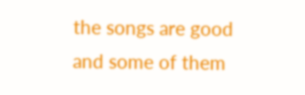the songs are good and some of them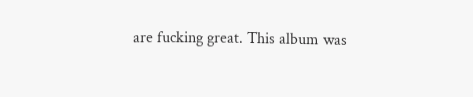are fucking great. This album was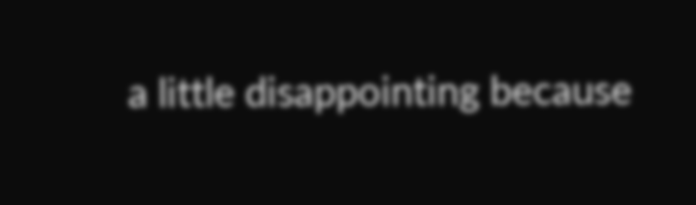a little disappointing because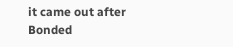it came out after Bonded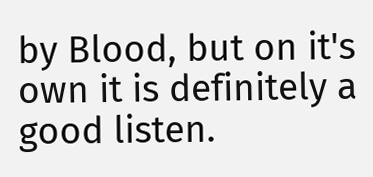by Blood, but on it's own it is definitely a good listen.